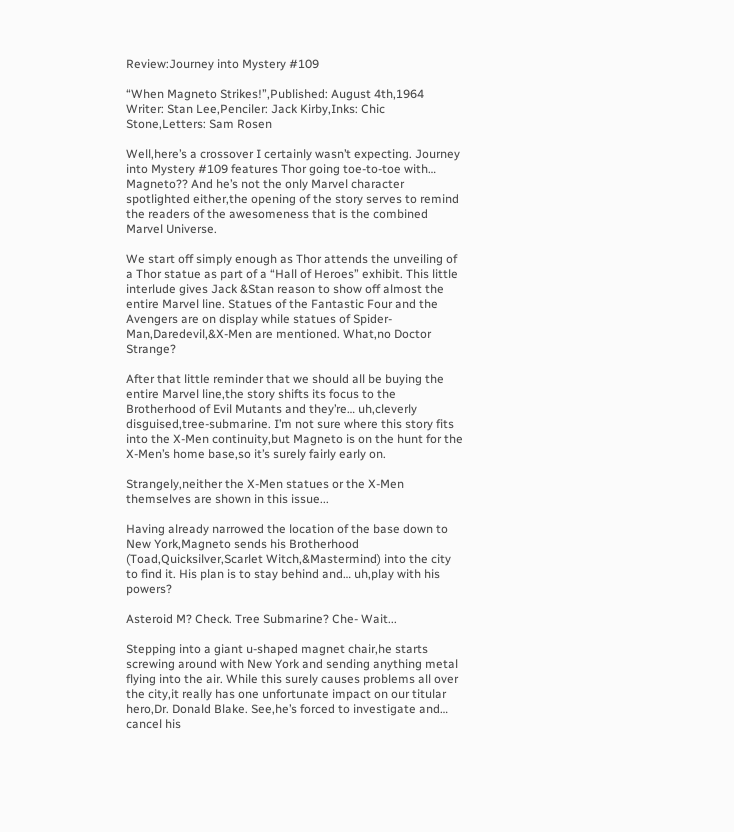Review:Journey into Mystery #109

“When Magneto Strikes!”,Published: August 4th,1964
Writer: Stan Lee,Penciler: Jack Kirby,Inks: Chic Stone,Letters: Sam Rosen

Well,here’s a crossover I certainly wasn’t expecting. Journey into Mystery #109 features Thor going toe-to-toe with… Magneto?? And he’s not the only Marvel character spotlighted either,the opening of the story serves to remind the readers of the awesomeness that is the combined Marvel Universe.

We start off simply enough as Thor attends the unveiling of a Thor statue as part of a “Hall of Heroes” exhibit. This little interlude gives Jack &Stan reason to show off almost the entire Marvel line. Statues of the Fantastic Four and the Avengers are on display while statues of Spider-Man,Daredevil,&X-Men are mentioned. What,no Doctor Strange?

After that little reminder that we should all be buying the entire Marvel line,the story shifts its focus to the Brotherhood of Evil Mutants and they’re… uh,cleverly disguised,tree-submarine. I’m not sure where this story fits into the X-Men continuity,but Magneto is on the hunt for the X-Men’s home base,so it’s surely fairly early on.

Strangely,neither the X-Men statues or the X-Men themselves are shown in this issue...

Having already narrowed the location of the base down to New York,Magneto sends his Brotherhood (Toad,Quicksilver,Scarlet Witch,&Mastermind) into the city to find it. His plan is to stay behind and… uh,play with his powers?

Asteroid M? Check. Tree Submarine? Che- Wait...

Stepping into a giant u-shaped magnet chair,he starts screwing around with New York and sending anything metal flying into the air. While this surely causes problems all over the city,it really has one unfortunate impact on our titular hero,Dr. Donald Blake. See,he’s forced to investigate and… cancel his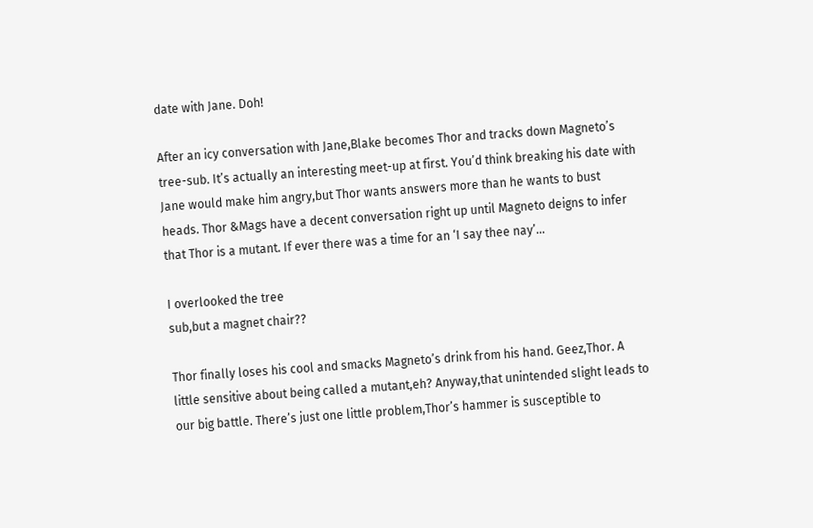date with Jane. Doh!

After an icy conversation with Jane,Blake becomes Thor and tracks down Magneto’s tree-sub. It’s actually an interesting meet-up at first. You’d think breaking his date with Jane would make him angry,but Thor wants answers more than he wants to bust heads. Thor &Mags have a decent conversation right up until Magneto deigns to infer that Thor is a mutant. If ever there was a time for an ‘I say thee nay’…

I overlooked the tree
sub,but a magnet chair??

Thor finally loses his cool and smacks Magneto’s drink from his hand. Geez,Thor. A little sensitive about being called a mutant,eh? Anyway,that unintended slight leads to our big battle. There’s just one little problem,Thor’s hammer is susceptible to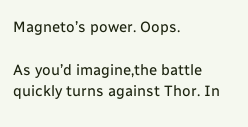Magneto’s power. Oops.

As you’d imagine,the battle quickly turns against Thor. In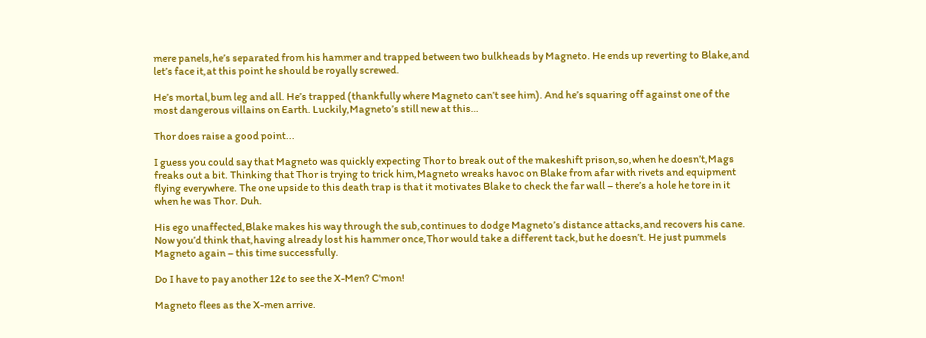mere panels,he’s separated from his hammer and trapped between two bulkheads by Magneto. He ends up reverting to Blake,and let’s face it,at this point he should be royally screwed.

He’s mortal,bum leg and all. He’s trapped (thankfully where Magneto can’t see him). And he’s squaring off against one of the most dangerous villains on Earth. Luckily,Magneto’s still new at this…

Thor does raise a good point...

I guess you could say that Magneto was quickly expecting Thor to break out of the makeshift prison,so,when he doesn’t,Mags freaks out a bit. Thinking that Thor is trying to trick him,Magneto wreaks havoc on Blake from afar with rivets and equipment flying everywhere. The one upside to this death trap is that it motivates Blake to check the far wall – there’s a hole he tore in it when he was Thor. Duh.

His ego unaffected,Blake makes his way through the sub,continues to dodge Magneto’s distance attacks,and recovers his cane. Now you’d think that,having already lost his hammer once,Thor would take a different tack,but he doesn’t. He just pummels Magneto again – this time successfully.

Do I have to pay another 12¢ to see the X-Men? C'mon!

Magneto flees as the X-men arrive.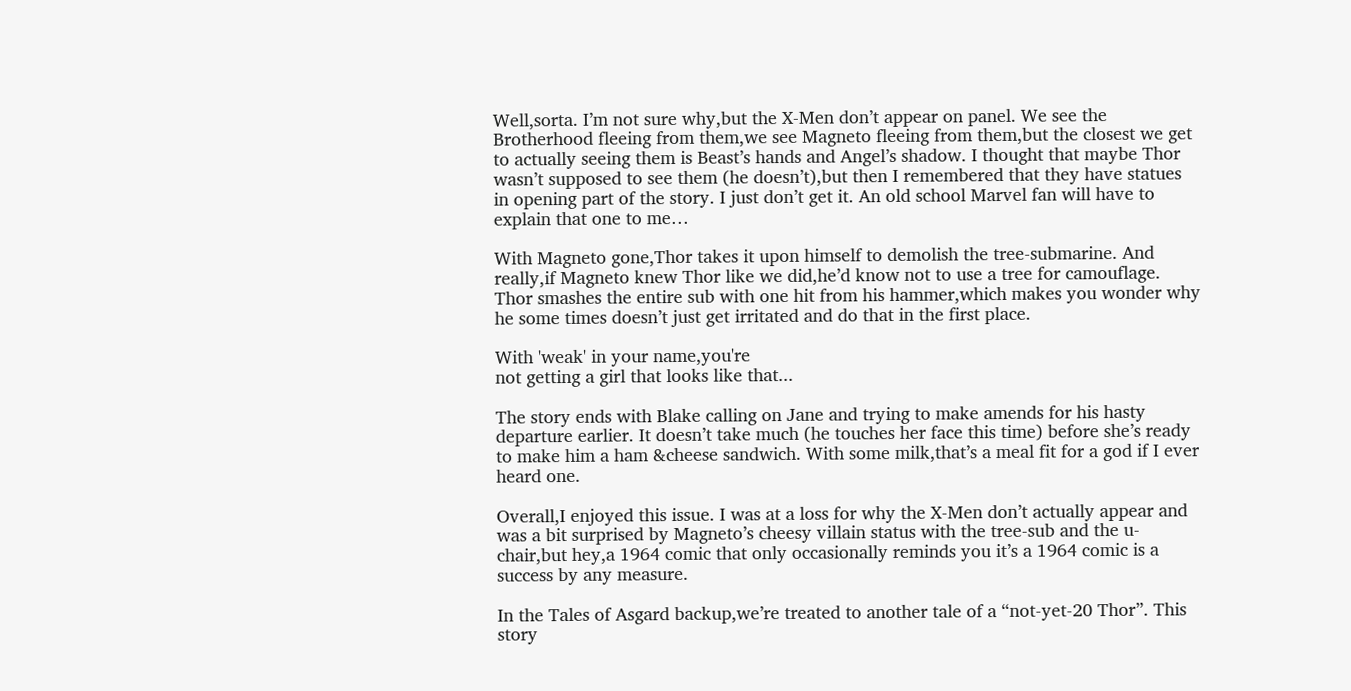Well,sorta. I’m not sure why,but the X-Men don’t appear on panel. We see the Brotherhood fleeing from them,we see Magneto fleeing from them,but the closest we get to actually seeing them is Beast’s hands and Angel’s shadow. I thought that maybe Thor wasn’t supposed to see them (he doesn’t),but then I remembered that they have statues in opening part of the story. I just don’t get it. An old school Marvel fan will have to explain that one to me…

With Magneto gone,Thor takes it upon himself to demolish the tree-submarine. And really,if Magneto knew Thor like we did,he’d know not to use a tree for camouflage. Thor smashes the entire sub with one hit from his hammer,which makes you wonder why he some times doesn’t just get irritated and do that in the first place.

With 'weak' in your name,you're
not getting a girl that looks like that...

The story ends with Blake calling on Jane and trying to make amends for his hasty departure earlier. It doesn’t take much (he touches her face this time) before she’s ready to make him a ham &cheese sandwich. With some milk,that’s a meal fit for a god if I ever heard one.

Overall,I enjoyed this issue. I was at a loss for why the X-Men don’t actually appear and was a bit surprised by Magneto’s cheesy villain status with the tree-sub and the u-chair,but hey,a 1964 comic that only occasionally reminds you it’s a 1964 comic is a success by any measure.

In the Tales of Asgard backup,we’re treated to another tale of a “not-yet-20 Thor”. This story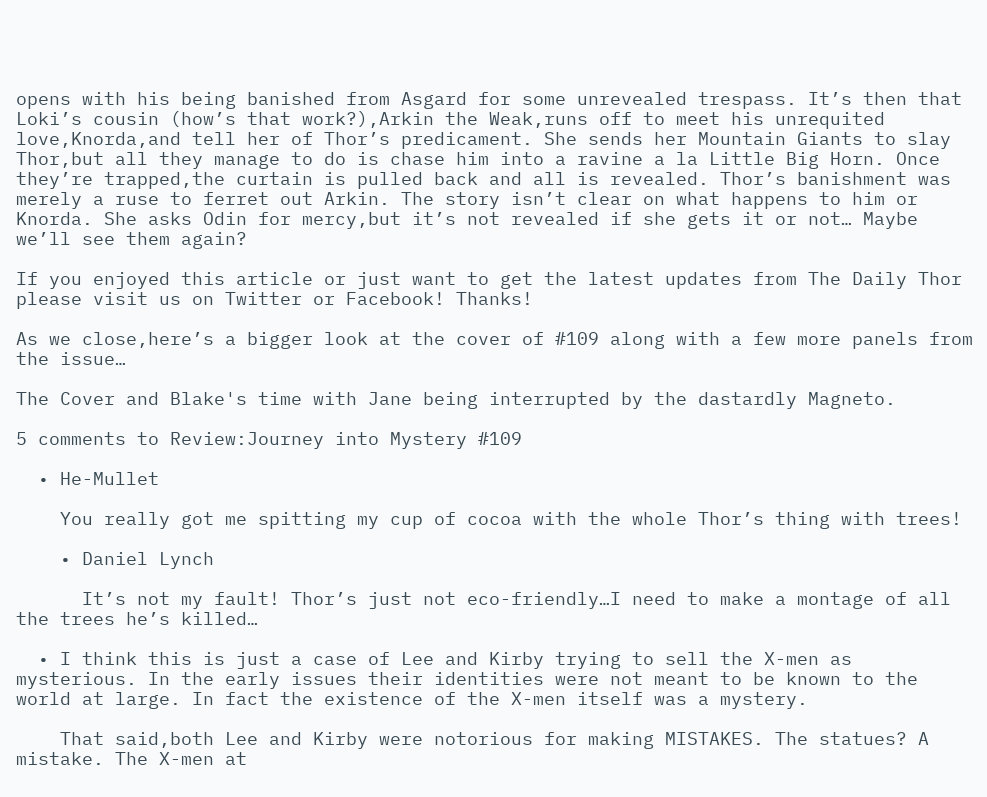opens with his being banished from Asgard for some unrevealed trespass. It’s then that Loki’s cousin (how’s that work?),Arkin the Weak,runs off to meet his unrequited love,Knorda,and tell her of Thor’s predicament. She sends her Mountain Giants to slay Thor,but all they manage to do is chase him into a ravine a la Little Big Horn. Once they’re trapped,the curtain is pulled back and all is revealed. Thor’s banishment was merely a ruse to ferret out Arkin. The story isn’t clear on what happens to him or Knorda. She asks Odin for mercy,but it’s not revealed if she gets it or not… Maybe we’ll see them again?

If you enjoyed this article or just want to get the latest updates from The Daily Thor please visit us on Twitter or Facebook! Thanks!

As we close,here’s a bigger look at the cover of #109 along with a few more panels from the issue…

The Cover and Blake's time with Jane being interrupted by the dastardly Magneto.

5 comments to Review:Journey into Mystery #109

  • He-Mullet

    You really got me spitting my cup of cocoa with the whole Thor’s thing with trees!

    • Daniel Lynch

      It’s not my fault! Thor’s just not eco-friendly…I need to make a montage of all the trees he’s killed…

  • I think this is just a case of Lee and Kirby trying to sell the X-men as mysterious. In the early issues their identities were not meant to be known to the world at large. In fact the existence of the X-men itself was a mystery.

    That said,both Lee and Kirby were notorious for making MISTAKES. The statues? A mistake. The X-men at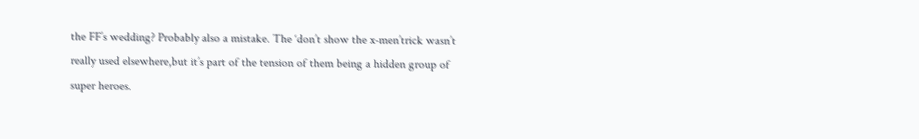the FF’s wedding? Probably also a mistake. The ‘don’t show the x-men’trick wasn’t really used elsewhere,but it’s part of the tension of them being a hidden group of super heroes.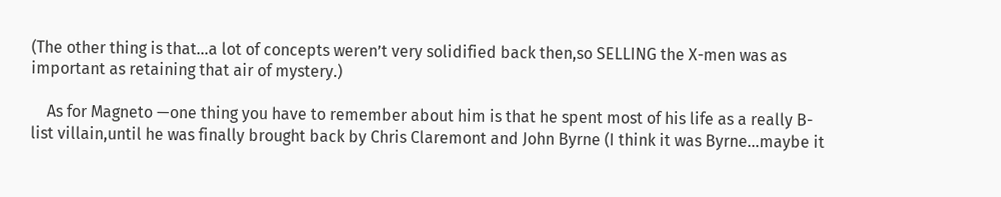(The other thing is that…a lot of concepts weren’t very solidified back then,so SELLING the X-men was as important as retaining that air of mystery.)

    As for Magneto —one thing you have to remember about him is that he spent most of his life as a really B-list villain,until he was finally brought back by Chris Claremont and John Byrne (I think it was Byrne…maybe it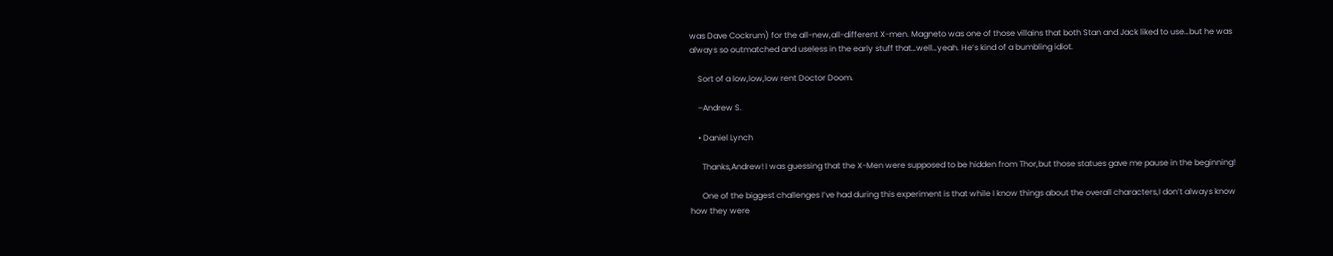was Dave Cockrum) for the all-new,all-different X-men. Magneto was one of those villains that both Stan and Jack liked to use…but he was always so outmatched and useless in the early stuff that…well…yeah. He’s kind of a bumbling idiot.

    Sort of a low,low,low rent Doctor Doom.

    –Andrew S.

    • Daniel Lynch

      Thanks,Andrew! I was guessing that the X-Men were supposed to be hidden from Thor,but those statues gave me pause in the beginning!

      One of the biggest challenges I’ve had during this experiment is that while I know things about the overall characters,I don’t always know how they were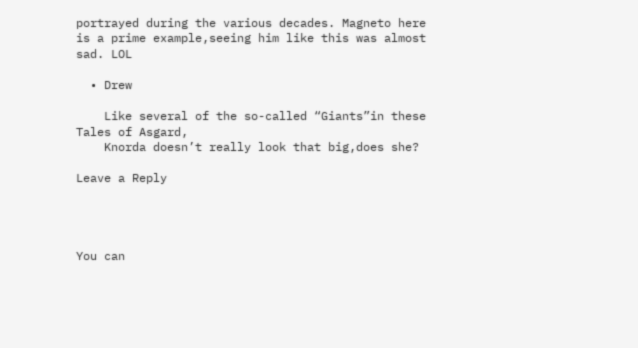portrayed during the various decades. Magneto here is a prime example,seeing him like this was almost sad. LOL

  • Drew

    Like several of the so-called “Giants”in these Tales of Asgard,
    Knorda doesn’t really look that big,does she?

Leave a Reply




You can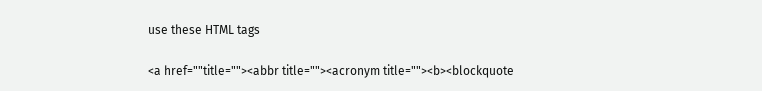use these HTML tags

<a href=""title=""><abbr title=""><acronym title=""><b><blockquote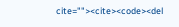cite=""><cite><code><del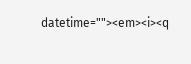datetime=""><em><i><q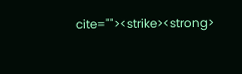cite=""><strike><strong>